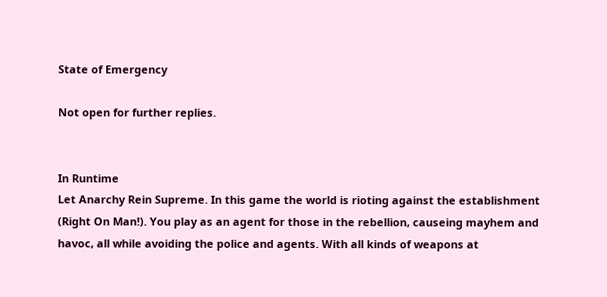State of Emergency

Not open for further replies.


In Runtime
Let Anarchy Rein Supreme. In this game the world is rioting against the establishment (Right On Man!). You play as an agent for those in the rebellion, causeing mayhem and havoc, all while avoiding the police and agents. With all kinds of weapons at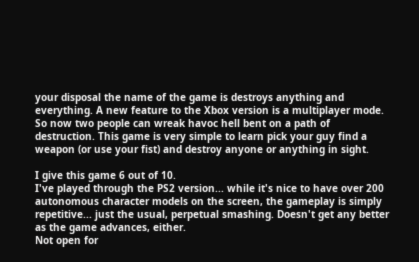your disposal the name of the game is destroys anything and everything. A new feature to the Xbox version is a multiplayer mode. So now two people can wreak havoc hell bent on a path of destruction. This game is very simple to learn pick your guy find a weapon (or use your fist) and destroy anyone or anything in sight.

I give this game 6 out of 10.
I've played through the PS2 version... while it's nice to have over 200 autonomous character models on the screen, the gameplay is simply repetitive... just the usual, perpetual smashing. Doesn't get any better as the game advances, either.
Not open for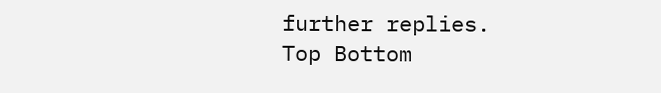further replies.
Top Bottom